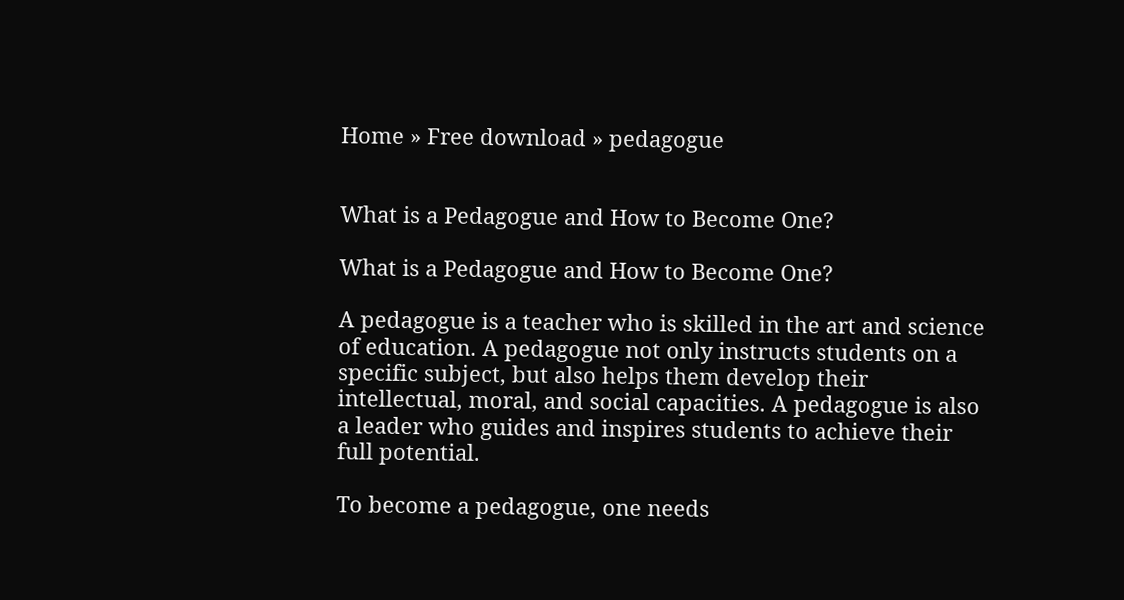Home » Free download » pedagogue


What is a Pedagogue and How to Become One?

What is a Pedagogue and How to Become One?

A pedagogue is a teacher who is skilled in the art and science of education. A pedagogue not only instructs students on a specific subject, but also helps them develop their intellectual, moral, and social capacities. A pedagogue is also a leader who guides and inspires students to achieve their full potential.

To become a pedagogue, one needs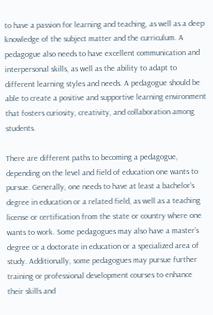to have a passion for learning and teaching, as well as a deep knowledge of the subject matter and the curriculum. A pedagogue also needs to have excellent communication and interpersonal skills, as well as the ability to adapt to different learning styles and needs. A pedagogue should be able to create a positive and supportive learning environment that fosters curiosity, creativity, and collaboration among students.

There are different paths to becoming a pedagogue, depending on the level and field of education one wants to pursue. Generally, one needs to have at least a bachelor’s degree in education or a related field, as well as a teaching license or certification from the state or country where one wants to work. Some pedagogues may also have a master’s degree or a doctorate in education or a specialized area of study. Additionally, some pedagogues may pursue further training or professional development courses to enhance their skills and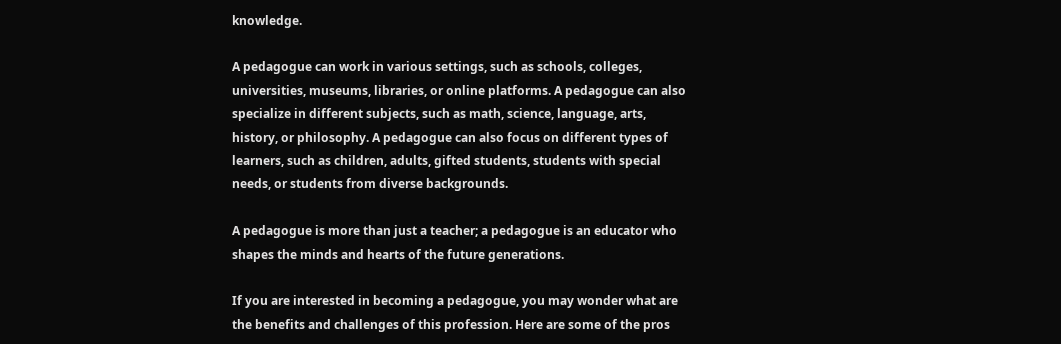knowledge.

A pedagogue can work in various settings, such as schools, colleges, universities, museums, libraries, or online platforms. A pedagogue can also specialize in different subjects, such as math, science, language, arts, history, or philosophy. A pedagogue can also focus on different types of learners, such as children, adults, gifted students, students with special needs, or students from diverse backgrounds.

A pedagogue is more than just a teacher; a pedagogue is an educator who shapes the minds and hearts of the future generations.

If you are interested in becoming a pedagogue, you may wonder what are the benefits and challenges of this profession. Here are some of the pros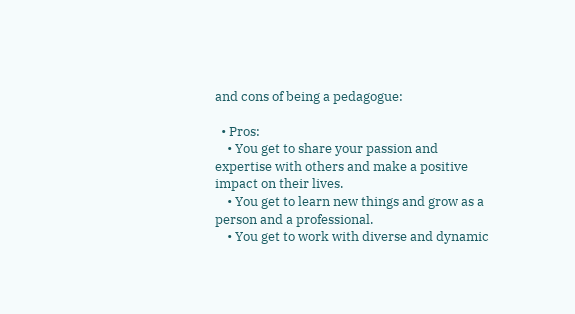and cons of being a pedagogue:

  • Pros:
    • You get to share your passion and expertise with others and make a positive impact on their lives.
    • You get to learn new things and grow as a person and a professional.
    • You get to work with diverse and dynamic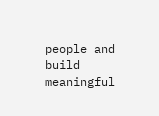people and build meaningful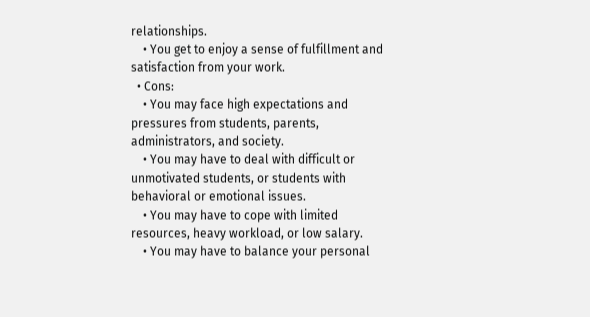relationships.
    • You get to enjoy a sense of fulfillment and satisfaction from your work.
  • Cons:
    • You may face high expectations and pressures from students, parents, administrators, and society.
    • You may have to deal with difficult or unmotivated students, or students with behavioral or emotional issues.
    • You may have to cope with limited resources, heavy workload, or low salary.
    • You may have to balance your personal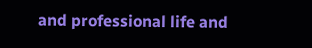and professional life and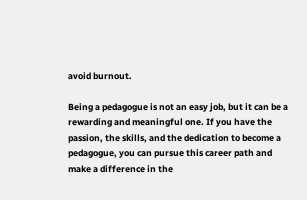avoid burnout.

Being a pedagogue is not an easy job, but it can be a rewarding and meaningful one. If you have the passion, the skills, and the dedication to become a pedagogue, you can pursue this career path and make a difference in the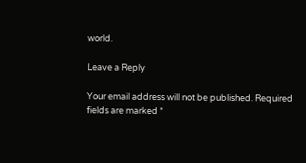world.

Leave a Reply

Your email address will not be published. Required fields are marked *